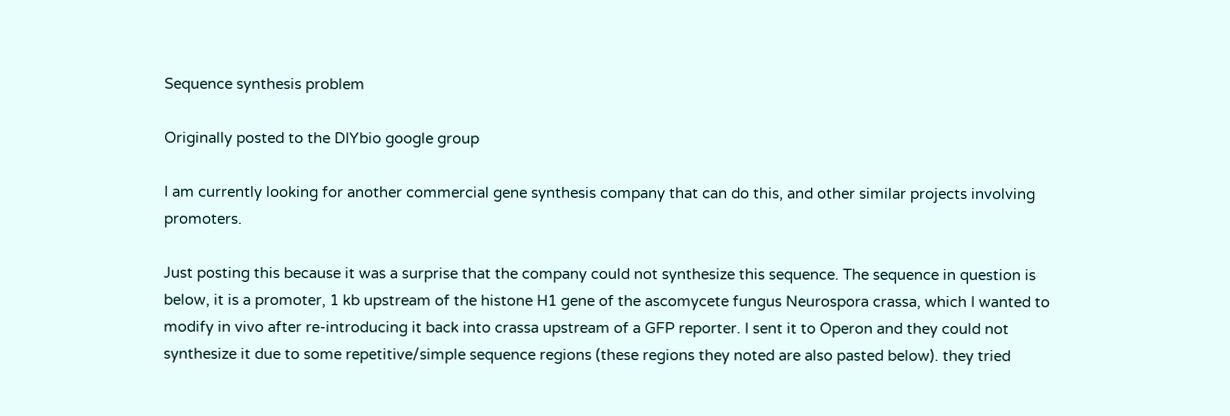Sequence synthesis problem

Originally posted to the DIYbio google group

I am currently looking for another commercial gene synthesis company that can do this, and other similar projects involving promoters.

Just posting this because it was a surprise that the company could not synthesize this sequence. The sequence in question is below, it is a promoter, 1 kb upstream of the histone H1 gene of the ascomycete fungus Neurospora crassa, which I wanted to modify in vivo after re-introducing it back into crassa upstream of a GFP reporter. I sent it to Operon and they could not synthesize it due to some repetitive/simple sequence regions (these regions they noted are also pasted below). they tried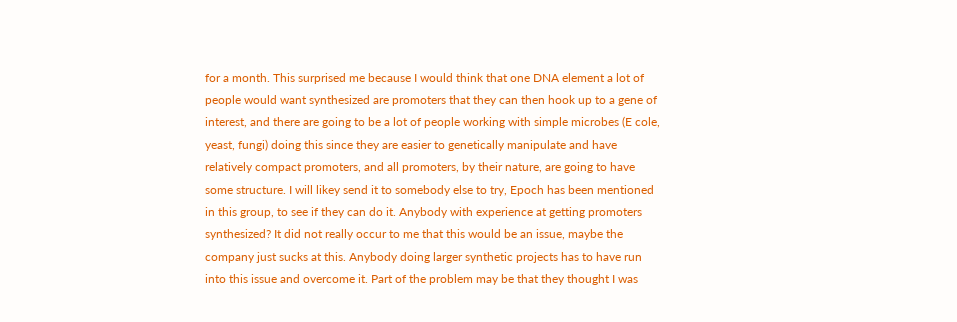for a month. This surprised me because I would think that one DNA element a lot of people would want synthesized are promoters that they can then hook up to a gene of interest, and there are going to be a lot of people working with simple microbes (E cole, yeast, fungi) doing this since they are easier to genetically manipulate and have relatively compact promoters, and all promoters, by their nature, are going to have some structure. I will likey send it to somebody else to try, Epoch has been mentioned in this group, to see if they can do it. Anybody with experience at getting promoters synthesized? It did not really occur to me that this would be an issue, maybe the company just sucks at this. Anybody doing larger synthetic projects has to have run into this issue and overcome it. Part of the problem may be that they thought I was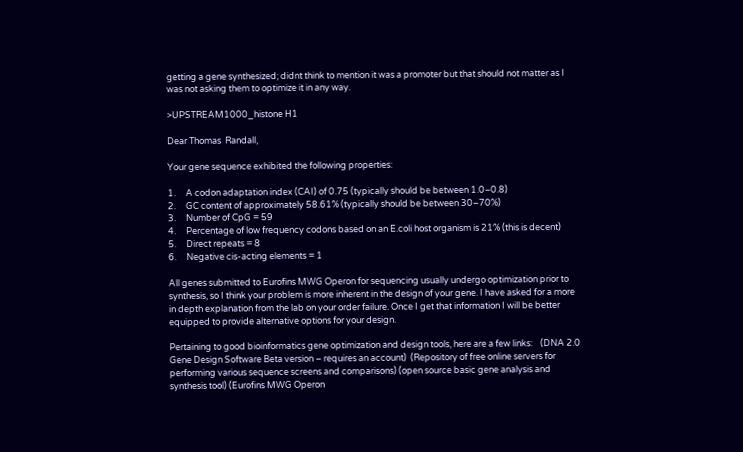getting a gene synthesized; didnt think to mention it was a promoter but that should not matter as I was not asking them to optimize it in any way.

>UPSTREAM1000_histone H1

Dear Thomas  Randall,

Your gene sequence exhibited the following properties:

1.     A codon adaptation index (CAI) of 0.75 (typically should be between 1.0–0.8)
2.     GC content of approximately 58.61% (typically should be between 30–70%)
3.     Number of CpG = 59
4.     Percentage of low frequency codons based on an E.coli host organism is 21% (this is decent)
5.     Direct repeats = 8
6.     Negative cis-acting elements = 1

All genes submitted to Eurofins MWG Operon for sequencing usually undergo optimization prior to synthesis, so I think your problem is more inherent in the design of your gene. I have asked for a more in depth explanation from the lab on your order failure. Once I get that information I will be better equipped to provide alternative options for your design.

Pertaining to good bioinformatics gene optimization and design tools, here are a few links:    (DNA 2.0 Gene Design Software Beta version – requires an account)  (Repository of free online servers for performing various sequence screens and comparisons) (open source basic gene analysis and synthesis tool) (Eurofins MWG Operon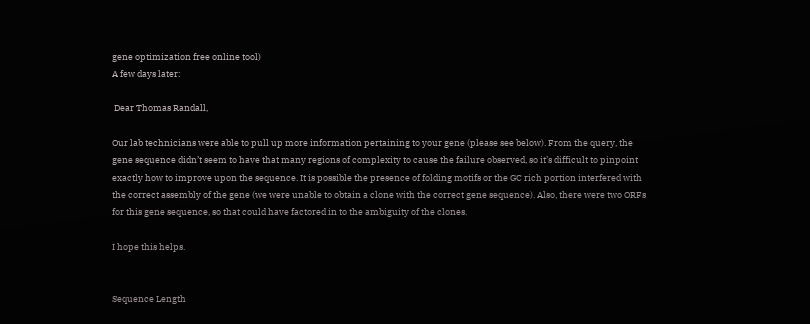gene optimization free online tool)
A few days later:

 Dear Thomas Randall,

Our lab technicians were able to pull up more information pertaining to your gene (please see below). From the query, the gene sequence didn’t seem to have that many regions of complexity to cause the failure observed, so it’s difficult to pinpoint exactly how to improve upon the sequence. It is possible the presence of folding motifs or the GC rich portion interfered with the correct assembly of the gene (we were unable to obtain a clone with the correct gene sequence). Also, there were two ORFs for this gene sequence, so that could have factored in to the ambiguity of the clones.

I hope this helps.


Sequence Length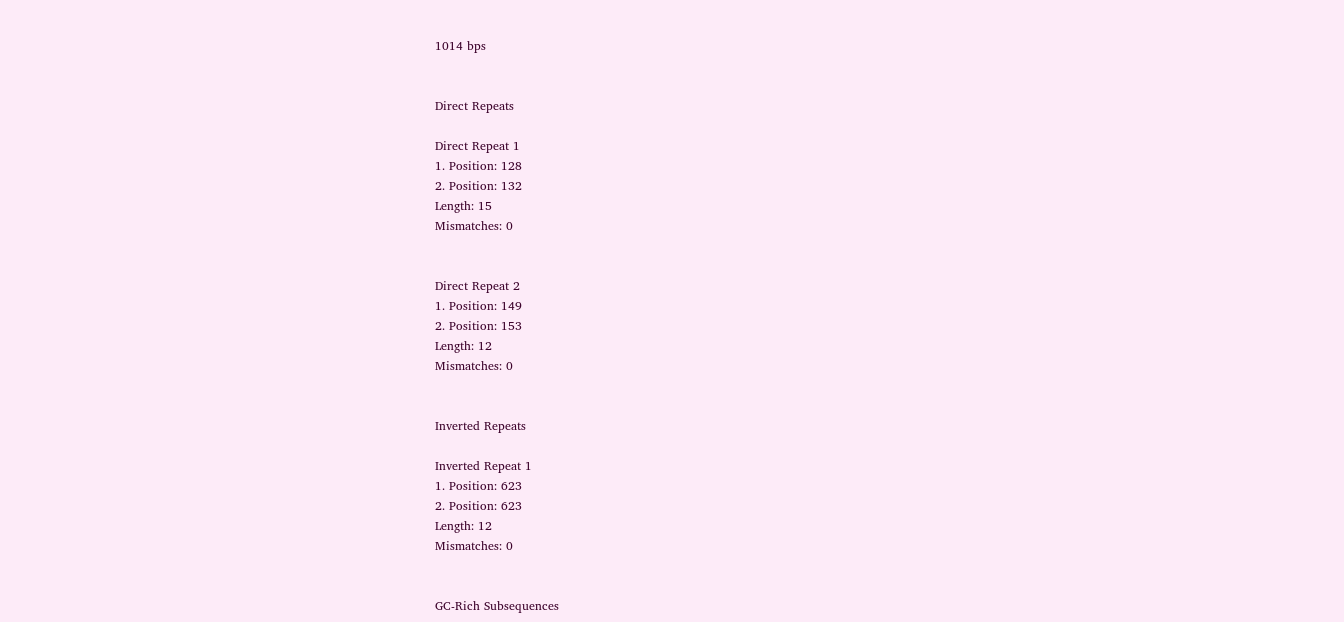1014 bps


Direct Repeats

Direct Repeat 1
1. Position: 128
2. Position: 132
Length: 15
Mismatches: 0


Direct Repeat 2
1. Position: 149
2. Position: 153
Length: 12
Mismatches: 0


Inverted Repeats

Inverted Repeat 1
1. Position: 623
2. Position: 623
Length: 12
Mismatches: 0


GC-Rich Subsequences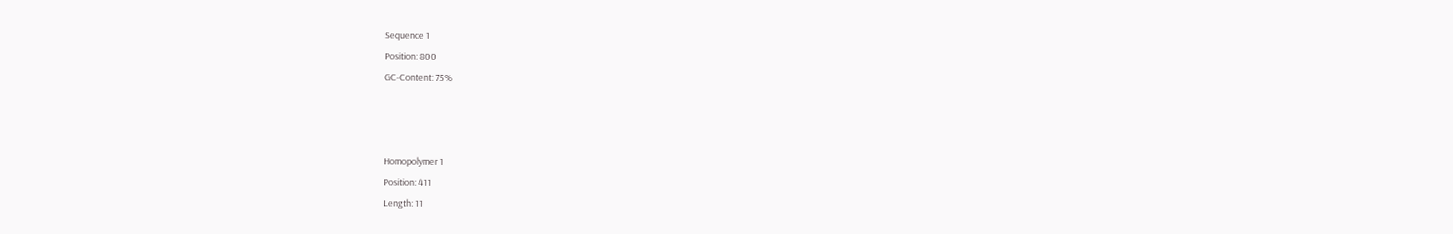Sequence 1
Position: 800
GC-Content: 75%



Homopolymer 1
Position: 411
Length: 11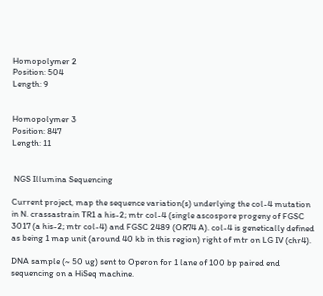Homopolymer 2
Position: 504
Length: 9


Homopolymer 3
Position: 847
Length: 11


 NGS Illumina Sequencing

Current project, map the sequence variation(s) underlying the col-4 mutation in N. crassastrain TR1 a his-2; mtr col-4 (single ascospore progeny of FGSC 3017 (a his-2; mtr col-4) and FGSC 2489 (OR74 A). col-4 is genetically defined as being 1 map unit (around 40 kb in this region) right of mtr on LG IV (chr4).

DNA sample (~ 50 ug) sent to Operon for 1 lane of 100 bp paired end sequencing on a HiSeq machine.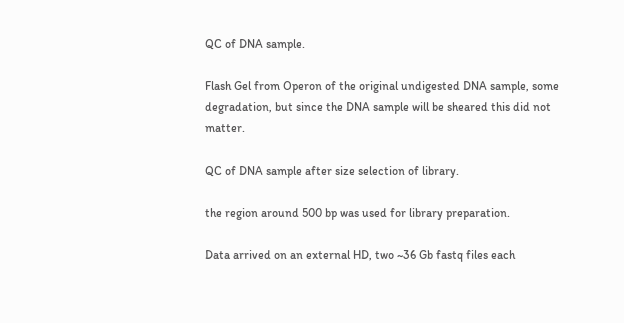QC of DNA sample.

Flash Gel from Operon of the original undigested DNA sample, some degradation, but since the DNA sample will be sheared this did not matter.

QC of DNA sample after size selection of library.

the region around 500 bp was used for library preparation.

Data arrived on an external HD, two ~36 Gb fastq files each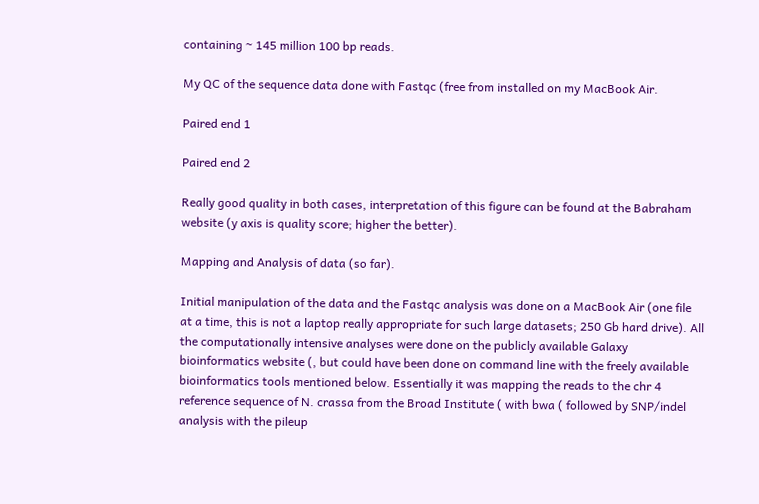containing ~ 145 million 100 bp reads.

My QC of the sequence data done with Fastqc (free from installed on my MacBook Air.

Paired end 1

Paired end 2

Really good quality in both cases, interpretation of this figure can be found at the Babraham website (y axis is quality score; higher the better).

Mapping and Analysis of data (so far).

Initial manipulation of the data and the Fastqc analysis was done on a MacBook Air (one file at a time, this is not a laptop really appropriate for such large datasets; 250 Gb hard drive). All the computationally intensive analyses were done on the publicly available Galaxy bioinformatics website (, but could have been done on command line with the freely available bioinformatics tools mentioned below. Essentially it was mapping the reads to the chr 4 reference sequence of N. crassa from the Broad Institute ( with bwa ( followed by SNP/indel analysis with the pileup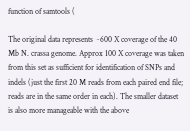function of samtools (

The original data represents ~600 X coverage of the 40 Mb N. crassa genome. Approx 100 X coverage was taken from this set as sufficient for identification of SNPs and indels (just the first 20 M reads from each paired end file; reads are in the same order in each). The smaller dataset is also more manageable with the above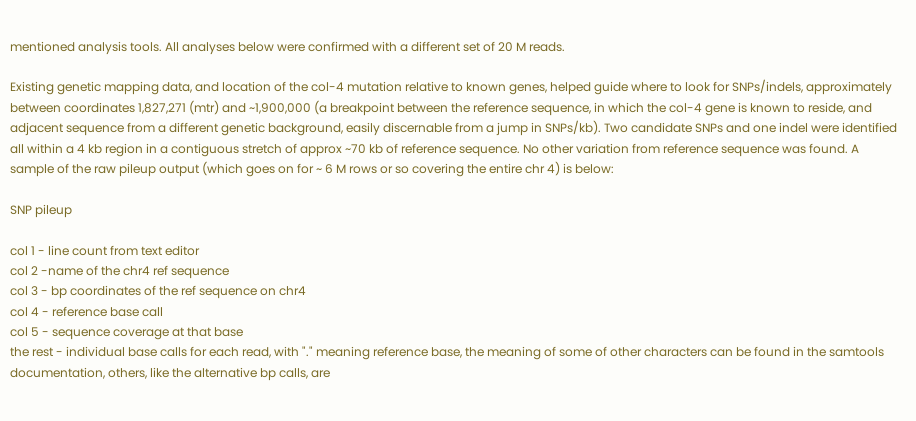mentioned analysis tools. All analyses below were confirmed with a different set of 20 M reads.

Existing genetic mapping data, and location of the col-4 mutation relative to known genes, helped guide where to look for SNPs/indels, approximately between coordinates 1,827,271 (mtr) and ~1,900,000 (a breakpoint between the reference sequence, in which the col-4 gene is known to reside, and adjacent sequence from a different genetic background, easily discernable from a jump in SNPs/kb). Two candidate SNPs and one indel were identified all within a 4 kb region in a contiguous stretch of approx ~70 kb of reference sequence. No other variation from reference sequence was found. A sample of the raw pileup output (which goes on for ~ 6 M rows or so covering the entire chr 4) is below:

SNP pileup

col 1 - line count from text editor
col 2 -name of the chr4 ref sequence
col 3 - bp coordinates of the ref sequence on chr4
col 4 - reference base call
col 5 - sequence coverage at that base
the rest - individual base calls for each read, with "." meaning reference base, the meaning of some of other characters can be found in the samtools documentation, others, like the alternative bp calls, are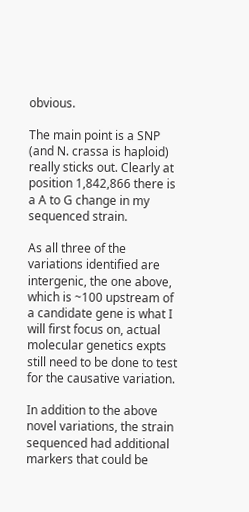obvious.

The main point is a SNP (and N. crassa is haploid) really sticks out. Clearly at position 1,842,866 there is a A to G change in my sequenced strain.

As all three of the variations identified are intergenic, the one above, which is ~100 upstream of a candidate gene is what I will first focus on, actual molecular genetics expts still need to be done to test for the causative variation.

In addition to the above novel variations, the strain sequenced had additional markers that could be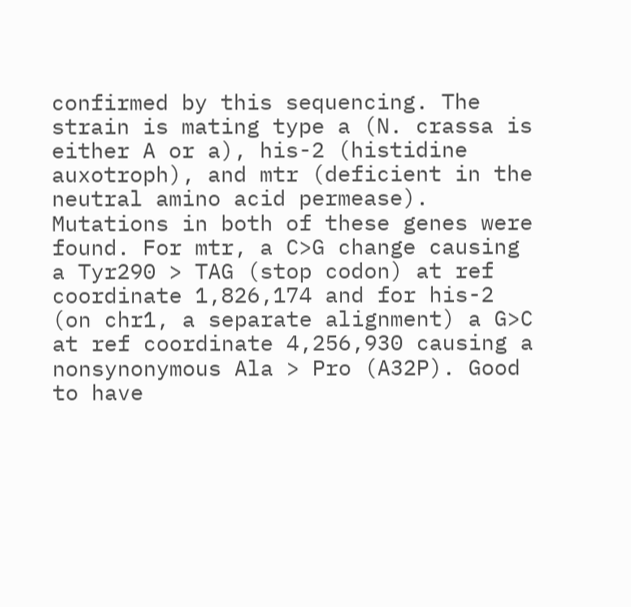confirmed by this sequencing. The strain is mating type a (N. crassa is either A or a), his-2 (histidine auxotroph), and mtr (deficient in the neutral amino acid permease). Mutations in both of these genes were found. For mtr, a C>G change causing a Tyr290 > TAG (stop codon) at ref coordinate 1,826,174 and for his-2 (on chr1, a separate alignment) a G>C at ref coordinate 4,256,930 causing a nonsynonymous Ala > Pro (A32P). Good to have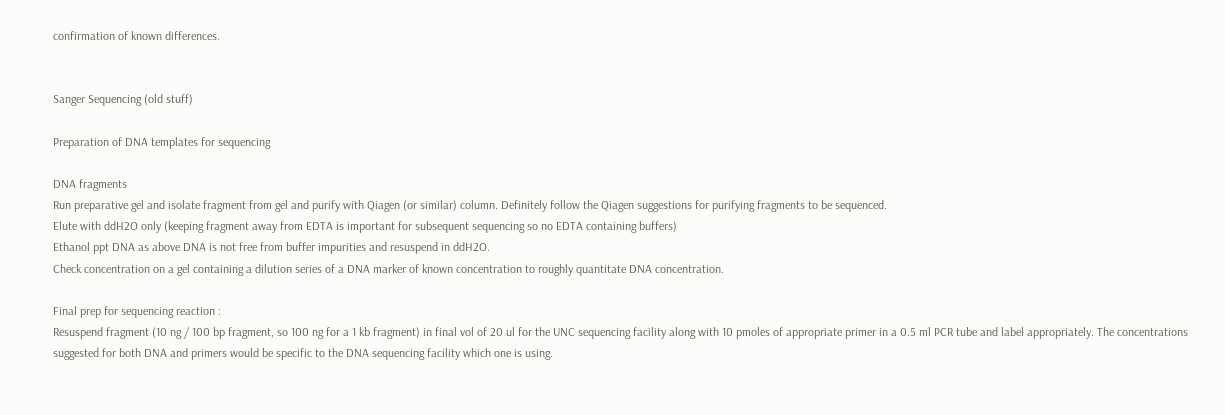confirmation of known differences.


Sanger Sequencing (old stuff)

Preparation of DNA templates for sequencing

DNA fragments
Run preparative gel and isolate fragment from gel and purify with Qiagen (or similar) column. Definitely follow the Qiagen suggestions for purifying fragments to be sequenced.
Elute with ddH2O only (keeping fragment away from EDTA is important for subsequent sequencing so no EDTA containing buffers)
Ethanol ppt DNA as above DNA is not free from buffer impurities and resuspend in ddH2O.
Check concentration on a gel containing a dilution series of a DNA marker of known concentration to roughly quantitate DNA concentration.

Final prep for sequencing reaction :
Resuspend fragment (10 ng / 100 bp fragment, so 100 ng for a 1 kb fragment) in final vol of 20 ul for the UNC sequencing facility along with 10 pmoles of appropriate primer in a 0.5 ml PCR tube and label appropriately. The concentrations suggested for both DNA and primers would be specific to the DNA sequencing facility which one is using.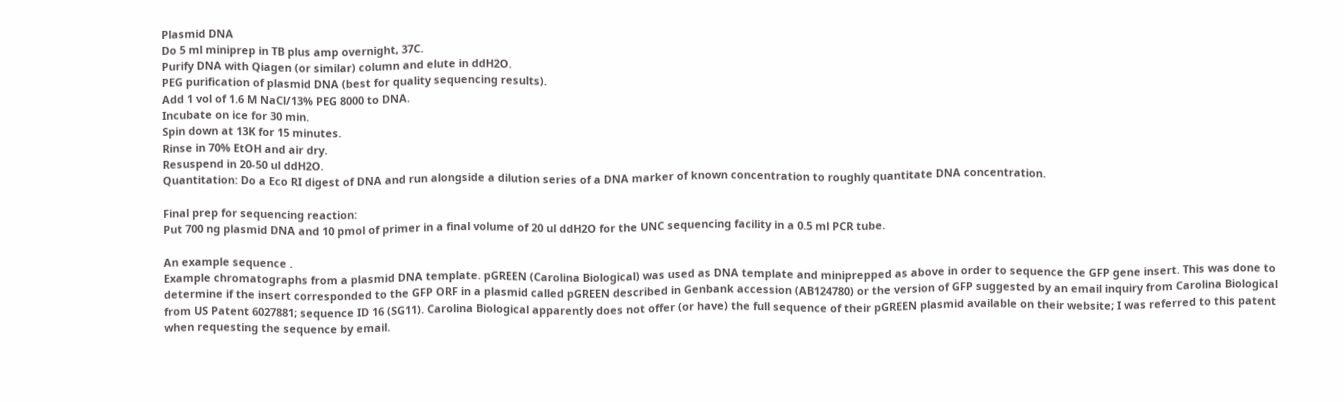Plasmid DNA
Do 5 ml miniprep in TB plus amp overnight, 37C.
Purify DNA with Qiagen (or similar) column and elute in ddH2O.
PEG purification of plasmid DNA (best for quality sequencing results).
Add 1 vol of 1.6 M NaCl/13% PEG 8000 to DNA.
Incubate on ice for 30 min.
Spin down at 13K for 15 minutes.
Rinse in 70% EtOH and air dry.
Resuspend in 20-50 ul ddH2O.
Quantitation: Do a Eco RI digest of DNA and run alongside a dilution series of a DNA marker of known concentration to roughly quantitate DNA concentration.

Final prep for sequencing reaction:
Put 700 ng plasmid DNA and 10 pmol of primer in a final volume of 20 ul ddH2O for the UNC sequencing facility in a 0.5 ml PCR tube.

An example sequence .
Example chromatographs from a plasmid DNA template. pGREEN (Carolina Biological) was used as DNA template and miniprepped as above in order to sequence the GFP gene insert. This was done to determine if the insert corresponded to the GFP ORF in a plasmid called pGREEN described in Genbank accession (AB124780) or the version of GFP suggested by an email inquiry from Carolina Biological from US Patent 6027881; sequence ID 16 (SG11). Carolina Biological apparently does not offer (or have) the full sequence of their pGREEN plasmid available on their website; I was referred to this patent when requesting the sequence by email.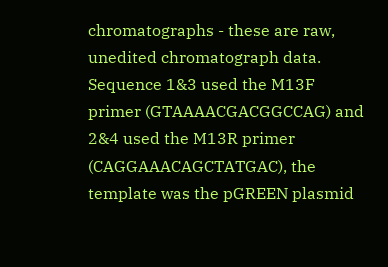chromatographs - these are raw, unedited chromatograph data. Sequence 1&3 used the M13F primer (GTAAAACGACGGCCAG) and 2&4 used the M13R primer (CAGGAAACAGCTATGAC), the template was the pGREEN plasmid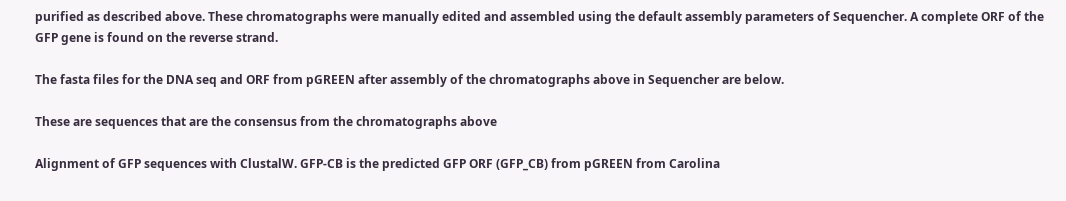purified as described above. These chromatographs were manually edited and assembled using the default assembly parameters of Sequencher. A complete ORF of the GFP gene is found on the reverse strand.

The fasta files for the DNA seq and ORF from pGREEN after assembly of the chromatographs above in Sequencher are below.

These are sequences that are the consensus from the chromatographs above

Alignment of GFP sequences with ClustalW. GFP-CB is the predicted GFP ORF (GFP_CB) from pGREEN from Carolina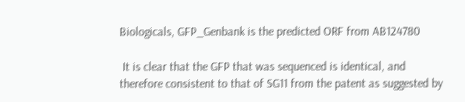Biologicals, GFP_Genbank is the predicted ORF from AB124780

 It is clear that the GFP that was sequenced is identical, and therefore consistent to that of SG11 from the patent as suggested by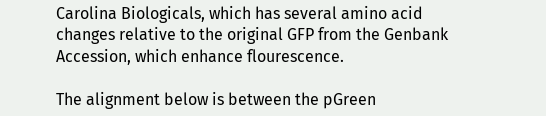Carolina Biologicals, which has several amino acid changes relative to the original GFP from the Genbank Accession, which enhance flourescence.

The alignment below is between the pGreen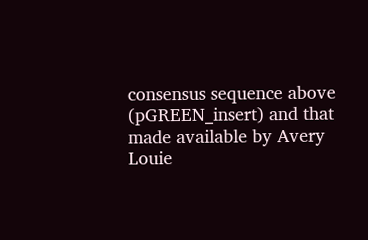consensus sequence above (pGREEN_insert) and that made available by Avery Louie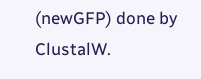(newGFP) done by ClustalW.